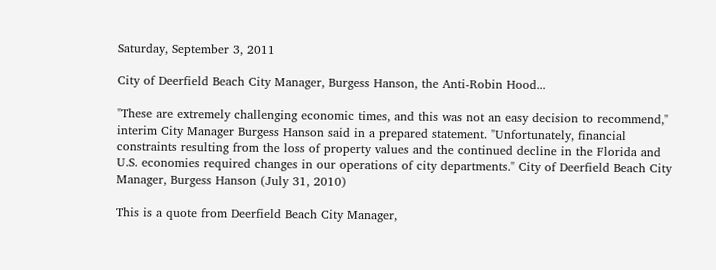Saturday, September 3, 2011

City of Deerfield Beach City Manager, Burgess Hanson, the Anti-Robin Hood...

"These are extremely challenging economic times, and this was not an easy decision to recommend," interim City Manager Burgess Hanson said in a prepared statement. "Unfortunately, financial constraints resulting from the loss of property values and the continued decline in the Florida and U.S. economies required changes in our operations of city departments." City of Deerfield Beach City Manager, Burgess Hanson (July 31, 2010)

This is a quote from Deerfield Beach City Manager,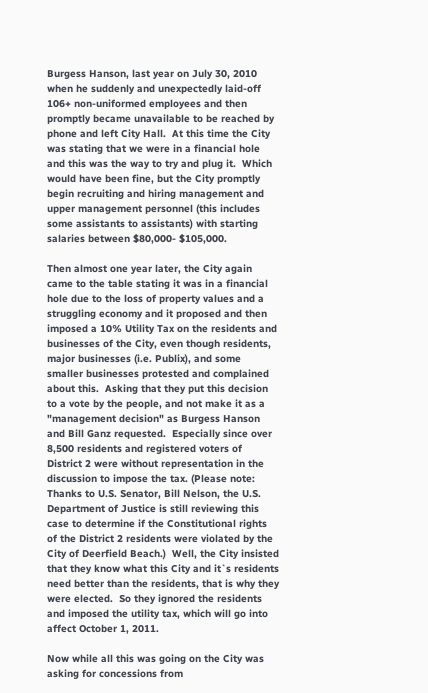Burgess Hanson, last year on July 30, 2010 when he suddenly and unexpectedly laid-off 106+ non-uniformed employees and then promptly became unavailable to be reached by phone and left City Hall.  At this time the City was stating that we were in a financial hole and this was the way to try and plug it.  Which would have been fine, but the City promptly begin recruiting and hiring management and upper management personnel (this includes some assistants to assistants) with starting salaries between $80,000- $105,000.

Then almost one year later, the City again came to the table stating it was in a financial hole due to the loss of property values and a struggling economy and it proposed and then imposed a 10% Utility Tax on the residents and businesses of the City, even though residents, major businesses (i.e. Publix), and some smaller businesses protested and complained about this.  Asking that they put this decision to a vote by the people, and not make it as a "management decision" as Burgess Hanson and Bill Ganz requested.  Especially since over 8,500 residents and registered voters of District 2 were without representation in the discussion to impose the tax. (Please note: Thanks to U.S. Senator, Bill Nelson, the U.S. Department of Justice is still reviewing this case to determine if the Constitutional rights of the District 2 residents were violated by the City of Deerfield Beach.)  Well, the City insisted that they know what this City and it`s residents need better than the residents, that is why they were elected.  So they ignored the residents and imposed the utility tax, which will go into affect October 1, 2011.

Now while all this was going on the City was asking for concessions from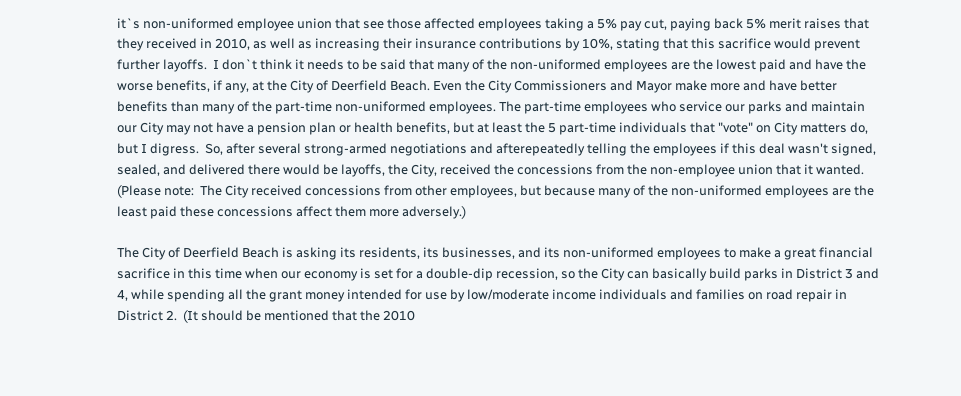it`s non-uniformed employee union that see those affected employees taking a 5% pay cut, paying back 5% merit raises that they received in 2010, as well as increasing their insurance contributions by 10%, stating that this sacrifice would prevent further layoffs.  I don`t think it needs to be said that many of the non-uniformed employees are the lowest paid and have the worse benefits, if any, at the City of Deerfield Beach. Even the City Commissioners and Mayor make more and have better benefits than many of the part-time non-uniformed employees. The part-time employees who service our parks and maintain our City may not have a pension plan or health benefits, but at least the 5 part-time individuals that "vote" on City matters do, but I digress.  So, after several strong-armed negotiations and afterepeatedly telling the employees if this deal wasn't signed, sealed, and delivered there would be layoffs, the City, received the concessions from the non-employee union that it wanted.  (Please note:  The City received concessions from other employees, but because many of the non-uniformed employees are the least paid these concessions affect them more adversely.)

The City of Deerfield Beach is asking its residents, its businesses, and its non-uniformed employees to make a great financial sacrifice in this time when our economy is set for a double-dip recession, so the City can basically build parks in District 3 and 4, while spending all the grant money intended for use by low/moderate income individuals and families on road repair in District 2.  (It should be mentioned that the 2010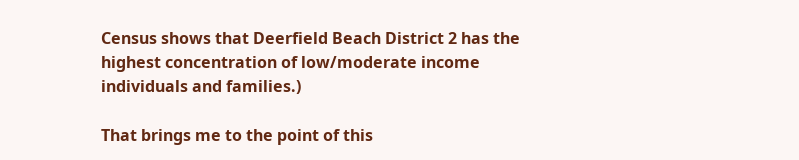Census shows that Deerfield Beach District 2 has the highest concentration of low/moderate income individuals and families.)

That brings me to the point of this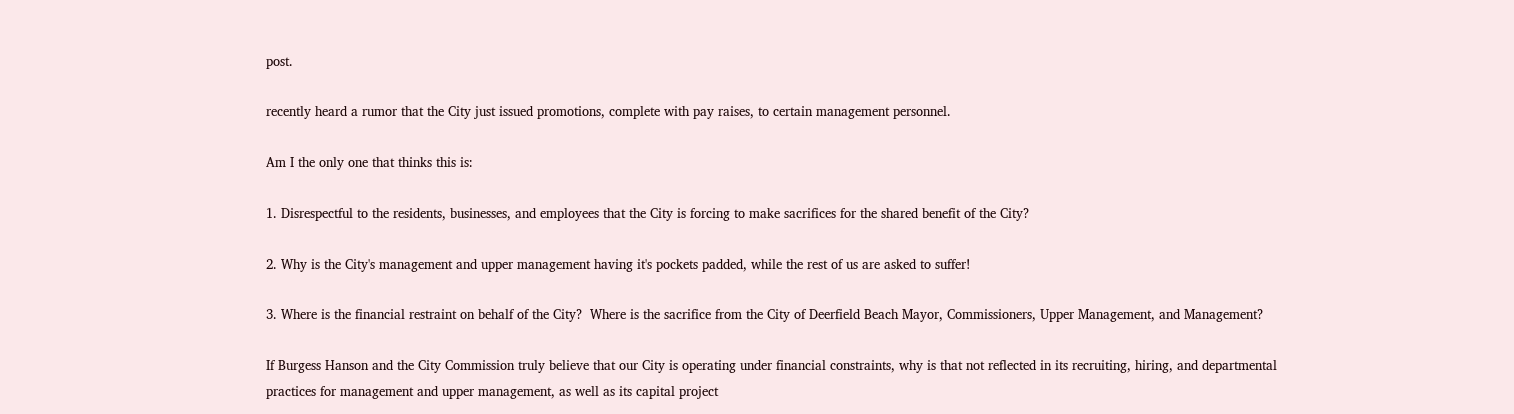post.

recently heard a rumor that the City just issued promotions, complete with pay raises, to certain management personnel.

Am I the only one that thinks this is:

1. Disrespectful to the residents, businesses, and employees that the City is forcing to make sacrifices for the shared benefit of the City?

2. Why is the City's management and upper management having it's pockets padded, while the rest of us are asked to suffer!

3. Where is the financial restraint on behalf of the City?  Where is the sacrifice from the City of Deerfield Beach Mayor, Commissioners, Upper Management, and Management?

If Burgess Hanson and the City Commission truly believe that our City is operating under financial constraints, why is that not reflected in its recruiting, hiring, and departmental practices for management and upper management, as well as its capital project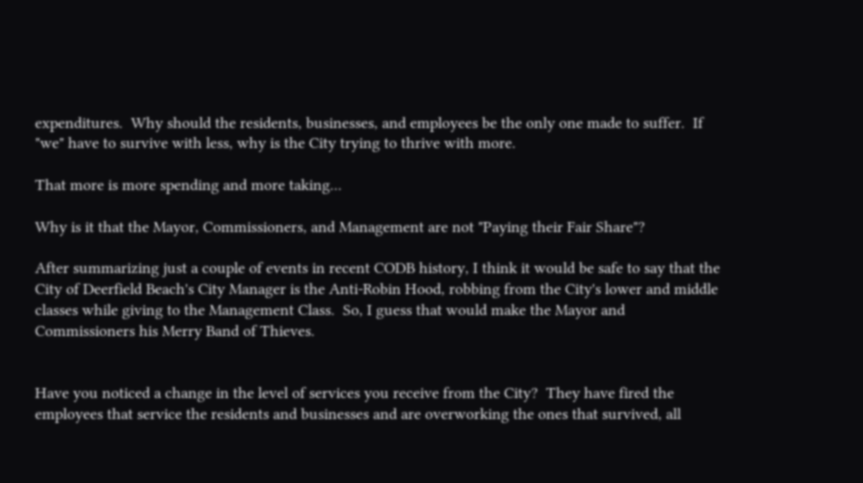expenditures.  Why should the residents, businesses, and employees be the only one made to suffer.  If "we" have to survive with less, why is the City trying to thrive with more.

That more is more spending and more taking...

Why is it that the Mayor, Commissioners, and Management are not "Paying their Fair Share"?

After summarizing just a couple of events in recent CODB history, I think it would be safe to say that the City of Deerfield Beach's City Manager is the Anti-Robin Hood, robbing from the City's lower and middle classes while giving to the Management Class.  So, I guess that would make the Mayor and Commissioners his Merry Band of Thieves.


Have you noticed a change in the level of services you receive from the City?  They have fired the employees that service the residents and businesses and are overworking the ones that survived, all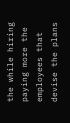the while hiring paying more the employees that devise the plans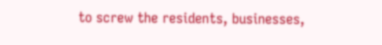to screw the residents, businesses,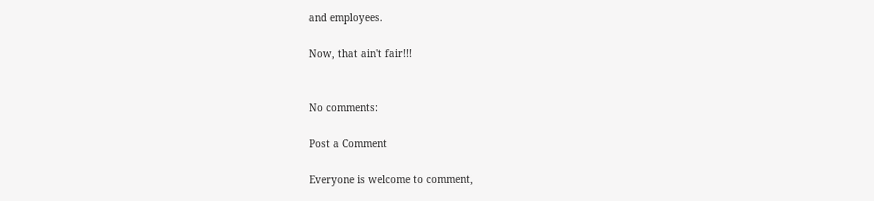and employees.

Now, that ain't fair!!!


No comments:

Post a Comment

Everyone is welcome to comment,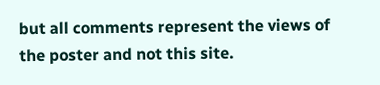but all comments represent the views of the poster and not this site.